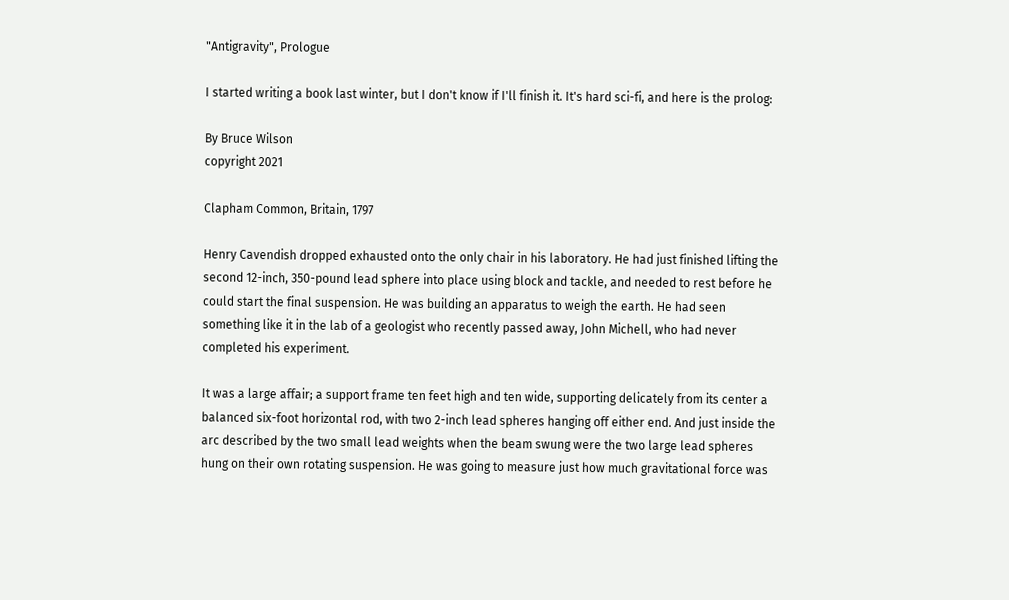"Antigravity", Prologue

I started writing a book last winter, but I don't know if I'll finish it. It's hard sci-fi, and here is the prolog:

By Bruce Wilson
copyright 2021

Clapham Common, Britain, 1797

Henry Cavendish dropped exhausted onto the only chair in his laboratory. He had just finished lifting the second 12-inch, 350-pound lead sphere into place using block and tackle, and needed to rest before he could start the final suspension. He was building an apparatus to weigh the earth. He had seen something like it in the lab of a geologist who recently passed away, John Michell, who had never completed his experiment.

It was a large affair; a support frame ten feet high and ten wide, supporting delicately from its center a balanced six-foot horizontal rod, with two 2-inch lead spheres hanging off either end. And just inside the arc described by the two small lead weights when the beam swung were the two large lead spheres hung on their own rotating suspension. He was going to measure just how much gravitational force was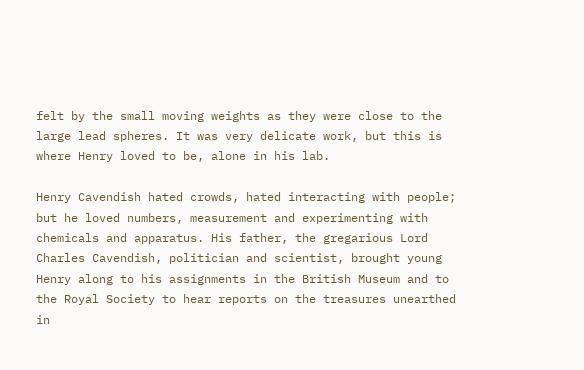felt by the small moving weights as they were close to the large lead spheres. It was very delicate work, but this is where Henry loved to be, alone in his lab.

Henry Cavendish hated crowds, hated interacting with people; but he loved numbers, measurement and experimenting with chemicals and apparatus. His father, the gregarious Lord Charles Cavendish, politician and scientist, brought young Henry along to his assignments in the British Museum and to the Royal Society to hear reports on the treasures unearthed in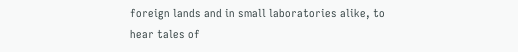foreign lands and in small laboratories alike, to hear tales of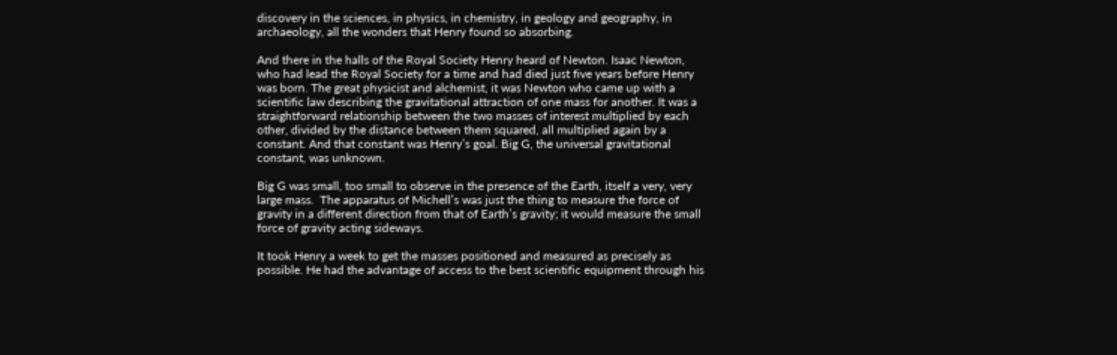discovery in the sciences, in physics, in chemistry, in geology and geography, in archaeology, all the wonders that Henry found so absorbing.

And there in the halls of the Royal Society Henry heard of Newton. Isaac Newton, who had lead the Royal Society for a time and had died just five years before Henry was born. The great physicist and alchemist, it was Newton who came up with a scientific law describing the gravitational attraction of one mass for another. It was a straightforward relationship between the two masses of interest multiplied by each other, divided by the distance between them squared, all multiplied again by a constant. And that constant was Henry’s goal. Big G, the universal gravitational constant, was unknown.

Big G was small, too small to observe in the presence of the Earth, itself a very, very large mass.  The apparatus of Michell’s was just the thing to measure the force of gravity in a different direction from that of Earth’s gravity; it would measure the small force of gravity acting sideways.

It took Henry a week to get the masses positioned and measured as precisely as possible. He had the advantage of access to the best scientific equipment through his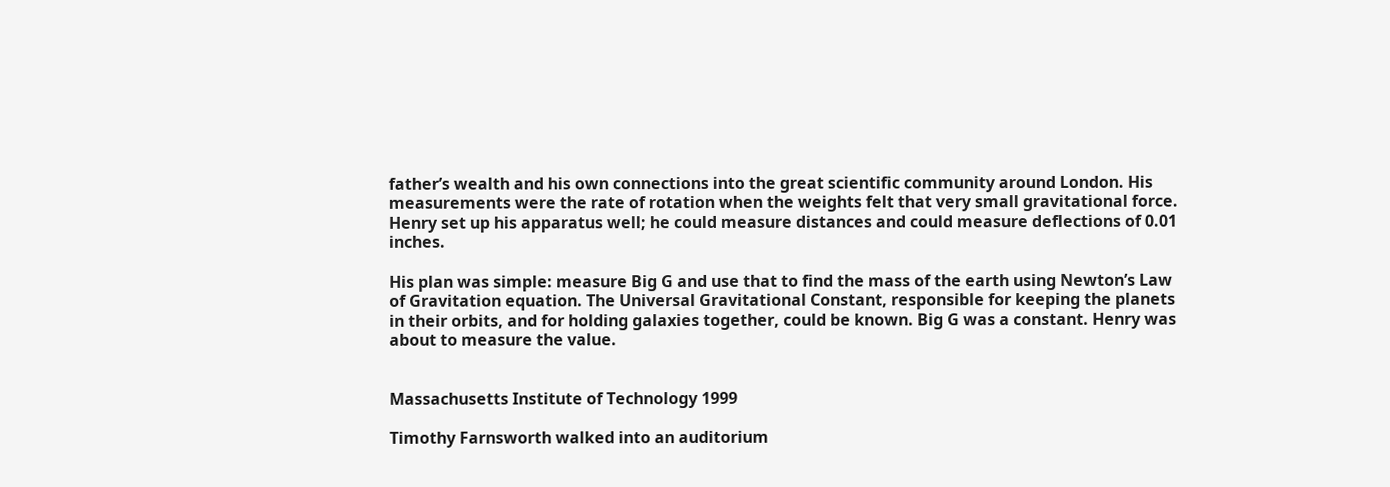father’s wealth and his own connections into the great scientific community around London. His measurements were the rate of rotation when the weights felt that very small gravitational force. Henry set up his apparatus well; he could measure distances and could measure deflections of 0.01 inches.

His plan was simple: measure Big G and use that to find the mass of the earth using Newton’s Law of Gravitation equation. The Universal Gravitational Constant, responsible for keeping the planets in their orbits, and for holding galaxies together, could be known. Big G was a constant. Henry was about to measure the value.


Massachusetts Institute of Technology 1999

Timothy Farnsworth walked into an auditorium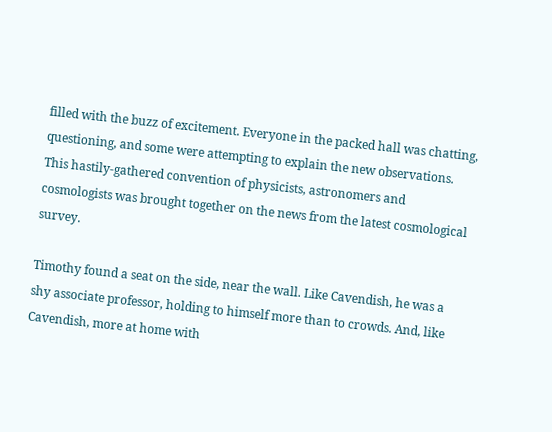filled with the buzz of excitement. Everyone in the packed hall was chatting, questioning, and some were attempting to explain the new observations. This hastily-gathered convention of physicists, astronomers and cosmologists was brought together on the news from the latest cosmological survey.

Timothy found a seat on the side, near the wall. Like Cavendish, he was a shy associate professor, holding to himself more than to crowds. And, like Cavendish, more at home with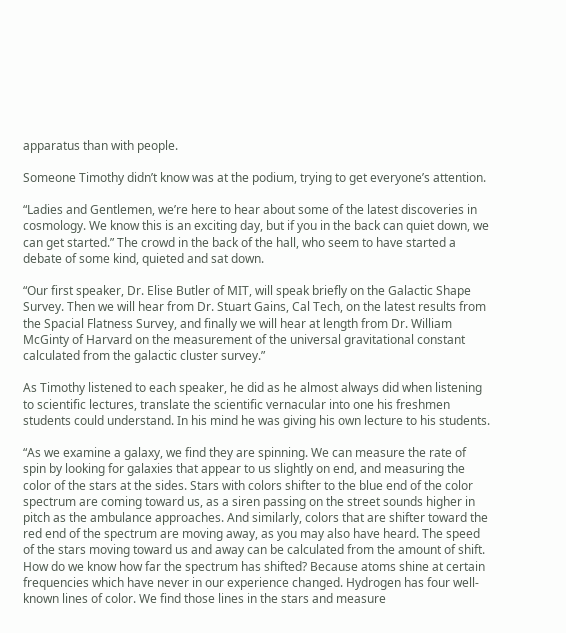apparatus than with people.

Someone Timothy didn’t know was at the podium, trying to get everyone’s attention.

“Ladies and Gentlemen, we’re here to hear about some of the latest discoveries in cosmology. We know this is an exciting day, but if you in the back can quiet down, we can get started.” The crowd in the back of the hall, who seem to have started a debate of some kind, quieted and sat down.

“Our first speaker, Dr. Elise Butler of MIT, will speak briefly on the Galactic Shape Survey. Then we will hear from Dr. Stuart Gains, Cal Tech, on the latest results from the Spacial Flatness Survey, and finally we will hear at length from Dr. William McGinty of Harvard on the measurement of the universal gravitational constant calculated from the galactic cluster survey.”

As Timothy listened to each speaker, he did as he almost always did when listening to scientific lectures, translate the scientific vernacular into one his freshmen students could understand. In his mind he was giving his own lecture to his students.

“As we examine a galaxy, we find they are spinning. We can measure the rate of spin by looking for galaxies that appear to us slightly on end, and measuring the color of the stars at the sides. Stars with colors shifter to the blue end of the color spectrum are coming toward us, as a siren passing on the street sounds higher in pitch as the ambulance approaches. And similarly, colors that are shifter toward the red end of the spectrum are moving away, as you may also have heard. The speed of the stars moving toward us and away can be calculated from the amount of shift. How do we know how far the spectrum has shifted? Because atoms shine at certain frequencies which have never in our experience changed. Hydrogen has four well-known lines of color. We find those lines in the stars and measure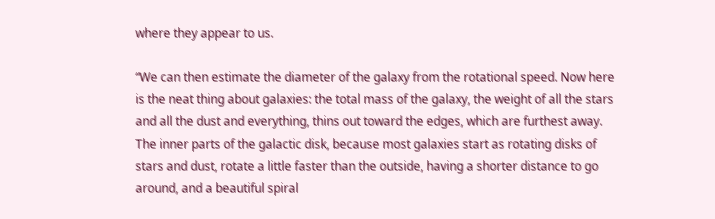where they appear to us.

“We can then estimate the diameter of the galaxy from the rotational speed. Now here is the neat thing about galaxies: the total mass of the galaxy, the weight of all the stars and all the dust and everything, thins out toward the edges, which are furthest away. The inner parts of the galactic disk, because most galaxies start as rotating disks of stars and dust, rotate a little faster than the outside, having a shorter distance to go around, and a beautiful spiral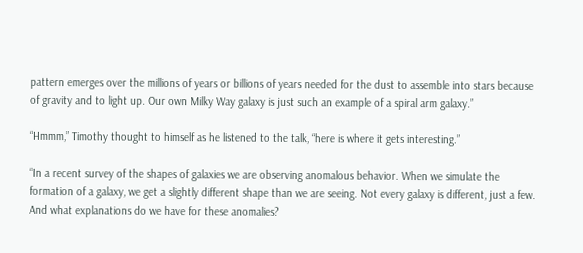pattern emerges over the millions of years or billions of years needed for the dust to assemble into stars because of gravity and to light up. Our own Milky Way galaxy is just such an example of a spiral arm galaxy.”

“Hmmm,” Timothy thought to himself as he listened to the talk, “here is where it gets interesting.”

“In a recent survey of the shapes of galaxies we are observing anomalous behavior. When we simulate the formation of a galaxy, we get a slightly different shape than we are seeing. Not every galaxy is different, just a few. And what explanations do we have for these anomalies?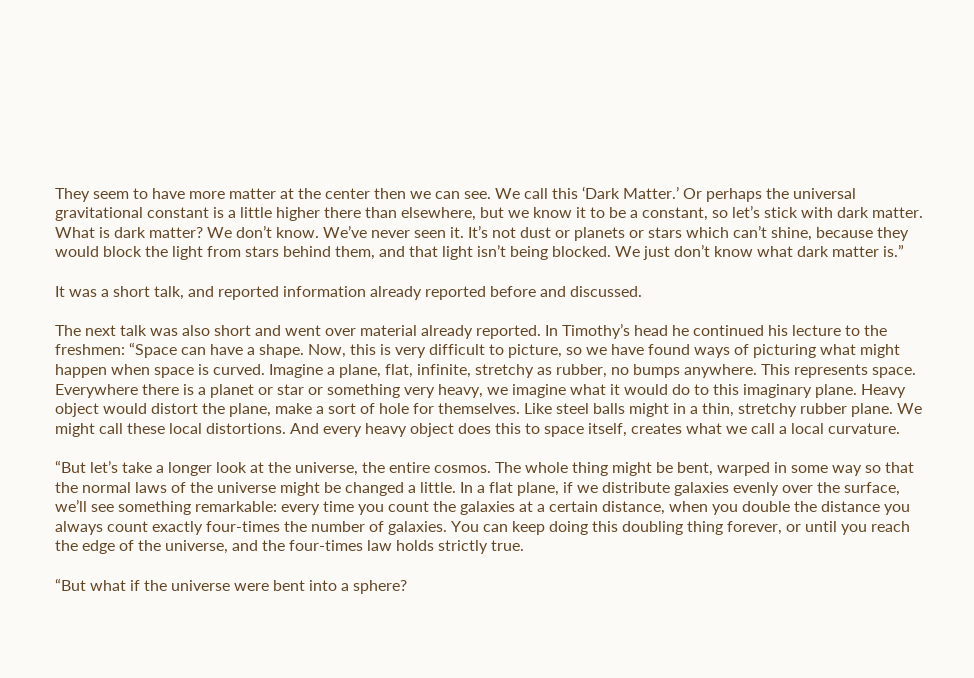They seem to have more matter at the center then we can see. We call this ‘Dark Matter.’ Or perhaps the universal gravitational constant is a little higher there than elsewhere, but we know it to be a constant, so let’s stick with dark matter. What is dark matter? We don’t know. We’ve never seen it. It’s not dust or planets or stars which can’t shine, because they would block the light from stars behind them, and that light isn’t being blocked. We just don’t know what dark matter is.”

It was a short talk, and reported information already reported before and discussed.

The next talk was also short and went over material already reported. In Timothy’s head he continued his lecture to the freshmen: “Space can have a shape. Now, this is very difficult to picture, so we have found ways of picturing what might happen when space is curved. Imagine a plane, flat, infinite, stretchy as rubber, no bumps anywhere. This represents space. Everywhere there is a planet or star or something very heavy, we imagine what it would do to this imaginary plane. Heavy object would distort the plane, make a sort of hole for themselves. Like steel balls might in a thin, stretchy rubber plane. We might call these local distortions. And every heavy object does this to space itself, creates what we call a local curvature.

“But let’s take a longer look at the universe, the entire cosmos. The whole thing might be bent, warped in some way so that the normal laws of the universe might be changed a little. In a flat plane, if we distribute galaxies evenly over the surface, we’ll see something remarkable: every time you count the galaxies at a certain distance, when you double the distance you always count exactly four-times the number of galaxies. You can keep doing this doubling thing forever, or until you reach the edge of the universe, and the four-times law holds strictly true.

“But what if the universe were bent into a sphere?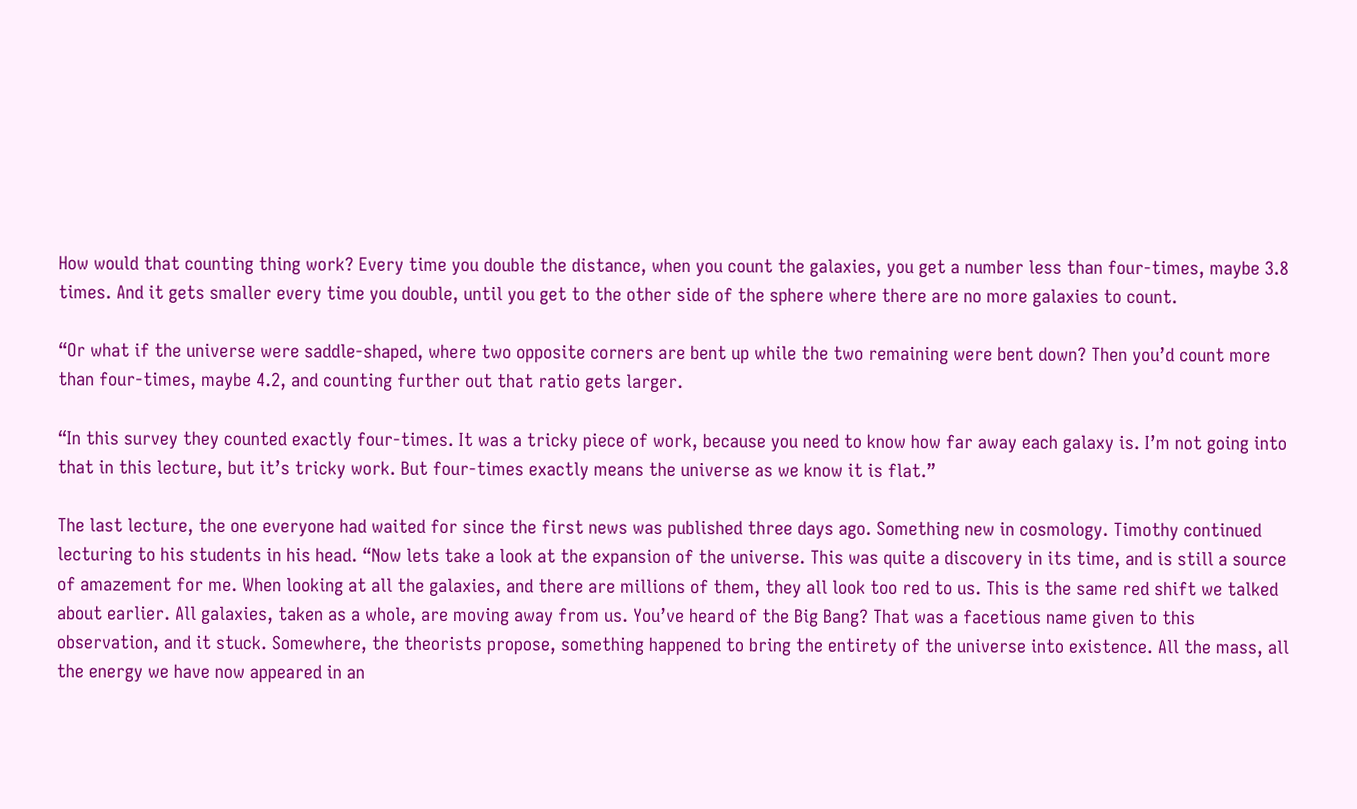How would that counting thing work? Every time you double the distance, when you count the galaxies, you get a number less than four-times, maybe 3.8 times. And it gets smaller every time you double, until you get to the other side of the sphere where there are no more galaxies to count.

“Or what if the universe were saddle-shaped, where two opposite corners are bent up while the two remaining were bent down? Then you’d count more than four-times, maybe 4.2, and counting further out that ratio gets larger.

“In this survey they counted exactly four-times. It was a tricky piece of work, because you need to know how far away each galaxy is. I’m not going into that in this lecture, but it’s tricky work. But four-times exactly means the universe as we know it is flat.”

The last lecture, the one everyone had waited for since the first news was published three days ago. Something new in cosmology. Timothy continued lecturing to his students in his head. “Now lets take a look at the expansion of the universe. This was quite a discovery in its time, and is still a source of amazement for me. When looking at all the galaxies, and there are millions of them, they all look too red to us. This is the same red shift we talked about earlier. All galaxies, taken as a whole, are moving away from us. You’ve heard of the Big Bang? That was a facetious name given to this observation, and it stuck. Somewhere, the theorists propose, something happened to bring the entirety of the universe into existence. All the mass, all the energy we have now appeared in an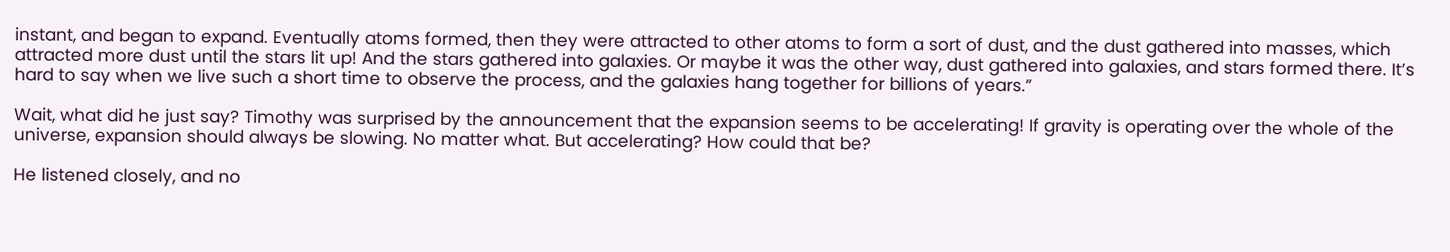instant, and began to expand. Eventually atoms formed, then they were attracted to other atoms to form a sort of dust, and the dust gathered into masses, which attracted more dust until the stars lit up! And the stars gathered into galaxies. Or maybe it was the other way, dust gathered into galaxies, and stars formed there. It’s hard to say when we live such a short time to observe the process, and the galaxies hang together for billions of years.”

Wait, what did he just say? Timothy was surprised by the announcement that the expansion seems to be accelerating! If gravity is operating over the whole of the universe, expansion should always be slowing. No matter what. But accelerating? How could that be?

He listened closely, and no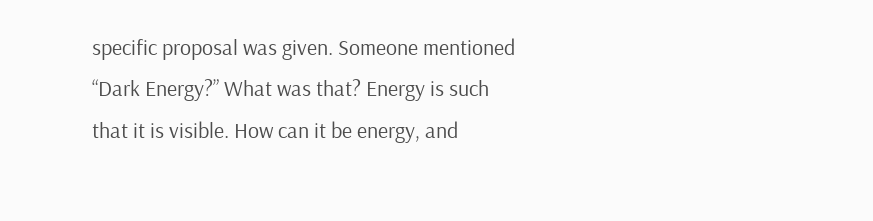specific proposal was given. Someone mentioned “Dark Energy?” What was that? Energy is such that it is visible. How can it be energy, and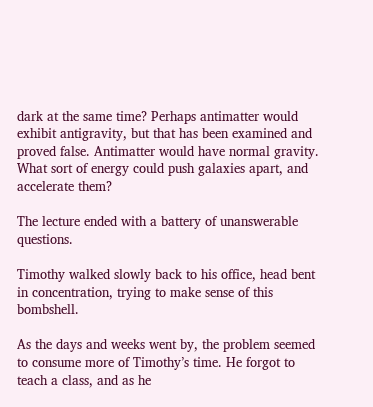dark at the same time? Perhaps antimatter would exhibit antigravity, but that has been examined and proved false. Antimatter would have normal gravity. What sort of energy could push galaxies apart, and accelerate them?

The lecture ended with a battery of unanswerable questions.

Timothy walked slowly back to his office, head bent in concentration, trying to make sense of this bombshell.

As the days and weeks went by, the problem seemed to consume more of Timothy’s time. He forgot to teach a class, and as he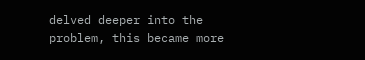delved deeper into the problem, this became more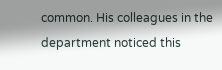common. His colleagues in the department noticed this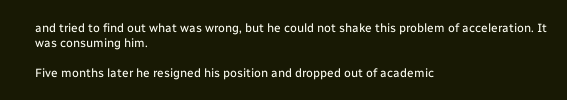and tried to find out what was wrong, but he could not shake this problem of acceleration. It was consuming him.

Five months later he resigned his position and dropped out of academic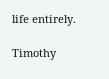life entirely.

Timothy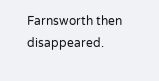Farnsworth then disappeared.